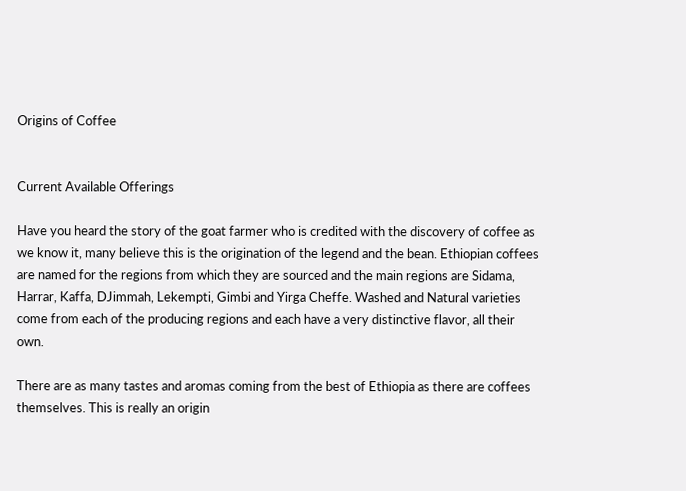Origins of Coffee


Current Available Offerings

Have you heard the story of the goat farmer who is credited with the discovery of coffee as we know it, many believe this is the origination of the legend and the bean. Ethiopian coffees are named for the regions from which they are sourced and the main regions are Sidama, Harrar, Kaffa, DJimmah, Lekempti, Gimbi and Yirga Cheffe. Washed and Natural varieties come from each of the producing regions and each have a very distinctive flavor, all their own.

There are as many tastes and aromas coming from the best of Ethiopia as there are coffees themselves. This is really an origin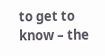to get to know – the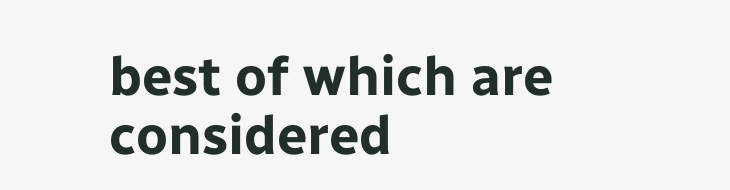best of which are considered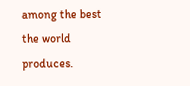among the best the world produces.